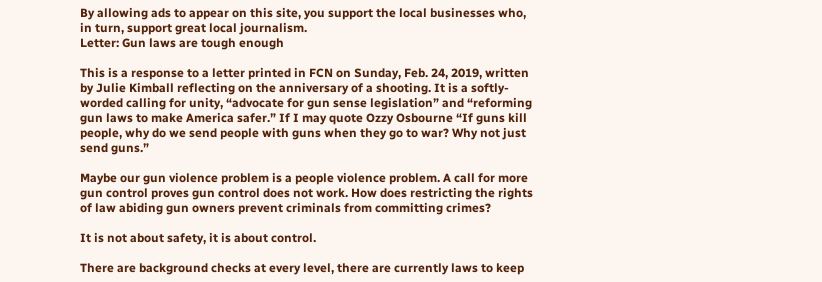By allowing ads to appear on this site, you support the local businesses who, in turn, support great local journalism.
Letter: Gun laws are tough enough

This is a response to a letter printed in FCN on Sunday, Feb. 24, 2019, written by Julie Kimball reflecting on the anniversary of a shooting. It is a softly-worded calling for unity, “advocate for gun sense legislation” and “reforming gun laws to make America safer.” If I may quote Ozzy Osbourne “If guns kill people, why do we send people with guns when they go to war? Why not just send guns.”

Maybe our gun violence problem is a people violence problem. A call for more gun control proves gun control does not work. How does restricting the rights of law abiding gun owners prevent criminals from committing crimes?

It is not about safety, it is about control.

There are background checks at every level, there are currently laws to keep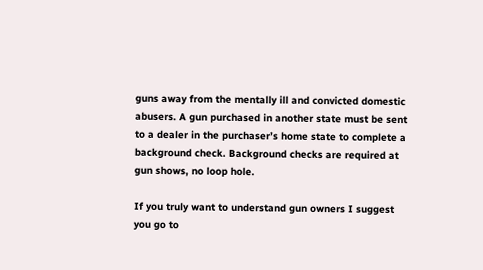guns away from the mentally ill and convicted domestic abusers. A gun purchased in another state must be sent to a dealer in the purchaser’s home state to complete a background check. Background checks are required at gun shows, no loop hole.

If you truly want to understand gun owners I suggest you go to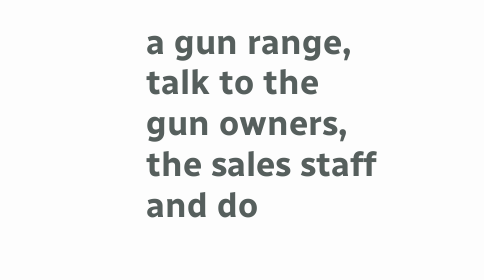a gun range, talk to the gun owners, the sales staff and do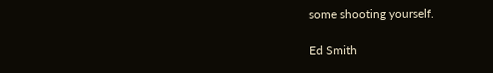some shooting yourself.

Ed Smith